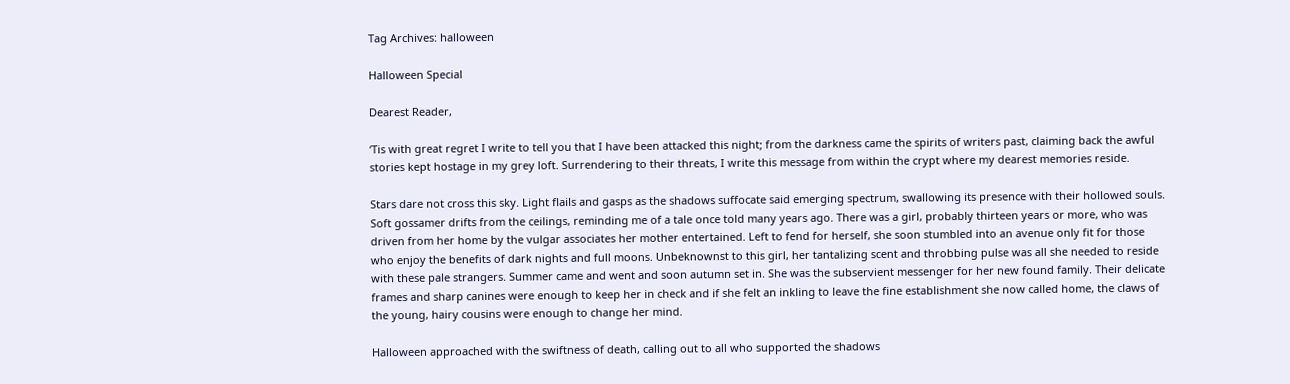Tag Archives: halloween

Halloween Special

Dearest Reader,

‘Tis with great regret I write to tell you that I have been attacked this night; from the darkness came the spirits of writers past, claiming back the awful stories kept hostage in my grey loft. Surrendering to their threats, I write this message from within the crypt where my dearest memories reside.

Stars dare not cross this sky. Light flails and gasps as the shadows suffocate said emerging spectrum, swallowing its presence with their hollowed souls. Soft gossamer drifts from the ceilings, reminding me of a tale once told many years ago. There was a girl, probably thirteen years or more, who was driven from her home by the vulgar associates her mother entertained. Left to fend for herself, she soon stumbled into an avenue only fit for those who enjoy the benefits of dark nights and full moons. Unbeknownst to this girl, her tantalizing scent and throbbing pulse was all she needed to reside with these pale strangers. Summer came and went and soon autumn set in. She was the subservient messenger for her new found family. Their delicate frames and sharp canines were enough to keep her in check and if she felt an inkling to leave the fine establishment she now called home, the claws of the young, hairy cousins were enough to change her mind.

Halloween approached with the swiftness of death, calling out to all who supported the shadows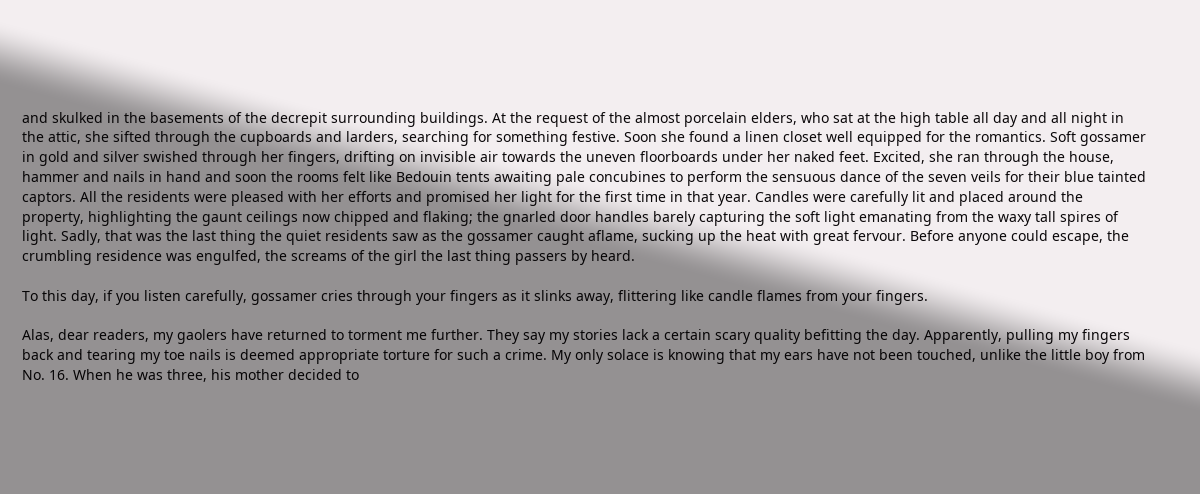and skulked in the basements of the decrepit surrounding buildings. At the request of the almost porcelain elders, who sat at the high table all day and all night in the attic, she sifted through the cupboards and larders, searching for something festive. Soon she found a linen closet well equipped for the romantics. Soft gossamer in gold and silver swished through her fingers, drifting on invisible air towards the uneven floorboards under her naked feet. Excited, she ran through the house, hammer and nails in hand and soon the rooms felt like Bedouin tents awaiting pale concubines to perform the sensuous dance of the seven veils for their blue tainted captors. All the residents were pleased with her efforts and promised her light for the first time in that year. Candles were carefully lit and placed around the property, highlighting the gaunt ceilings now chipped and flaking; the gnarled door handles barely capturing the soft light emanating from the waxy tall spires of light. Sadly, that was the last thing the quiet residents saw as the gossamer caught aflame, sucking up the heat with great fervour. Before anyone could escape, the crumbling residence was engulfed, the screams of the girl the last thing passers by heard.

To this day, if you listen carefully, gossamer cries through your fingers as it slinks away, flittering like candle flames from your fingers.

Alas, dear readers, my gaolers have returned to torment me further. They say my stories lack a certain scary quality befitting the day. Apparently, pulling my fingers back and tearing my toe nails is deemed appropriate torture for such a crime. My only solace is knowing that my ears have not been touched, unlike the little boy from No. 16. When he was three, his mother decided to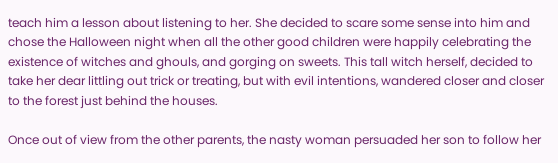teach him a lesson about listening to her. She decided to scare some sense into him and chose the Halloween night when all the other good children were happily celebrating the existence of witches and ghouls, and gorging on sweets. This tall witch herself, decided to take her dear littling out trick or treating, but with evil intentions, wandered closer and closer to the forest just behind the houses.

Once out of view from the other parents, the nasty woman persuaded her son to follow her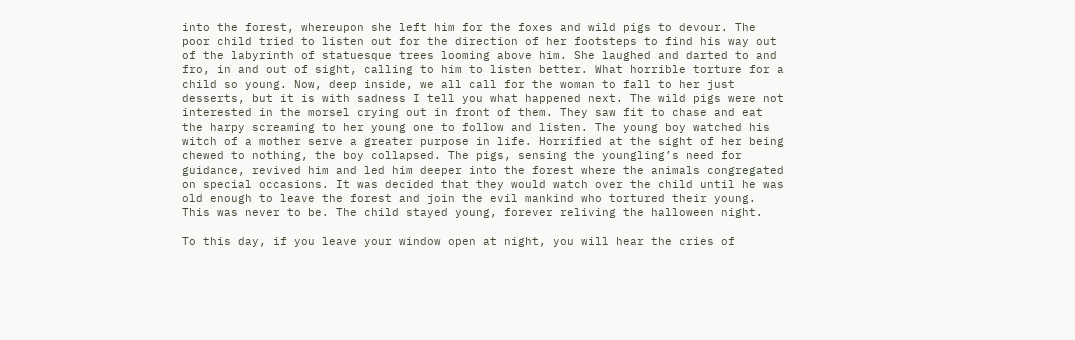into the forest, whereupon she left him for the foxes and wild pigs to devour. The poor child tried to listen out for the direction of her footsteps to find his way out of the labyrinth of statuesque trees looming above him. She laughed and darted to and fro, in and out of sight, calling to him to listen better. What horrible torture for a child so young. Now, deep inside, we all call for the woman to fall to her just desserts, but it is with sadness I tell you what happened next. The wild pigs were not interested in the morsel crying out in front of them. They saw fit to chase and eat the harpy screaming to her young one to follow and listen. The young boy watched his witch of a mother serve a greater purpose in life. Horrified at the sight of her being chewed to nothing, the boy collapsed. The pigs, sensing the youngling’s need for guidance, revived him and led him deeper into the forest where the animals congregated on special occasions. It was decided that they would watch over the child until he was old enough to leave the forest and join the evil mankind who tortured their young. This was never to be. The child stayed young, forever reliving the halloween night.

To this day, if you leave your window open at night, you will hear the cries of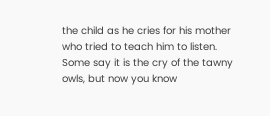the child as he cries for his mother who tried to teach him to listen. Some say it is the cry of the tawny owls, but now you know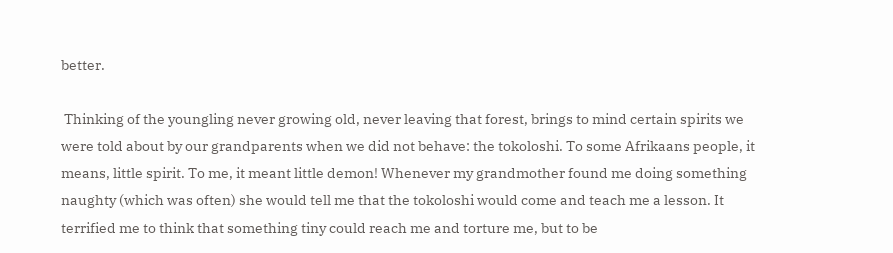better.

 Thinking of the youngling never growing old, never leaving that forest, brings to mind certain spirits we were told about by our grandparents when we did not behave: the tokoloshi. To some Afrikaans people, it means, little spirit. To me, it meant little demon! Whenever my grandmother found me doing something naughty (which was often) she would tell me that the tokoloshi would come and teach me a lesson. It terrified me to think that something tiny could reach me and torture me, but to be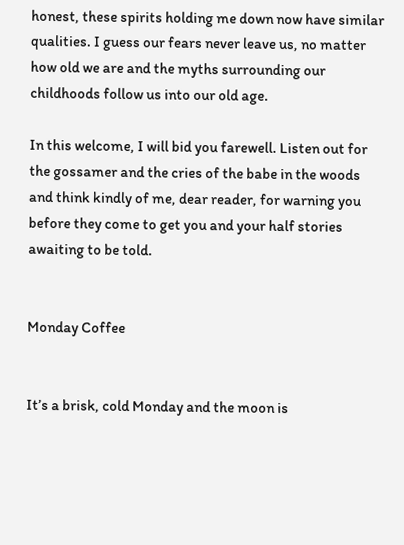honest, these spirits holding me down now have similar qualities. I guess our fears never leave us, no matter how old we are and the myths surrounding our childhoods follow us into our old age.

In this welcome, I will bid you farewell. Listen out for the gossamer and the cries of the babe in the woods and think kindly of me, dear reader, for warning you before they come to get you and your half stories awaiting to be told.


Monday Coffee


It’s a brisk, cold Monday and the moon is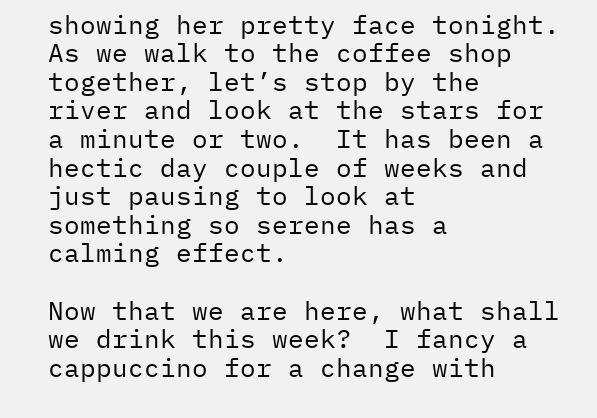showing her pretty face tonight.  As we walk to the coffee shop together, let’s stop by the river and look at the stars for a minute or two.  It has been a hectic day couple of weeks and just pausing to look at something so serene has a calming effect.

Now that we are here, what shall we drink this week?  I fancy a cappuccino for a change with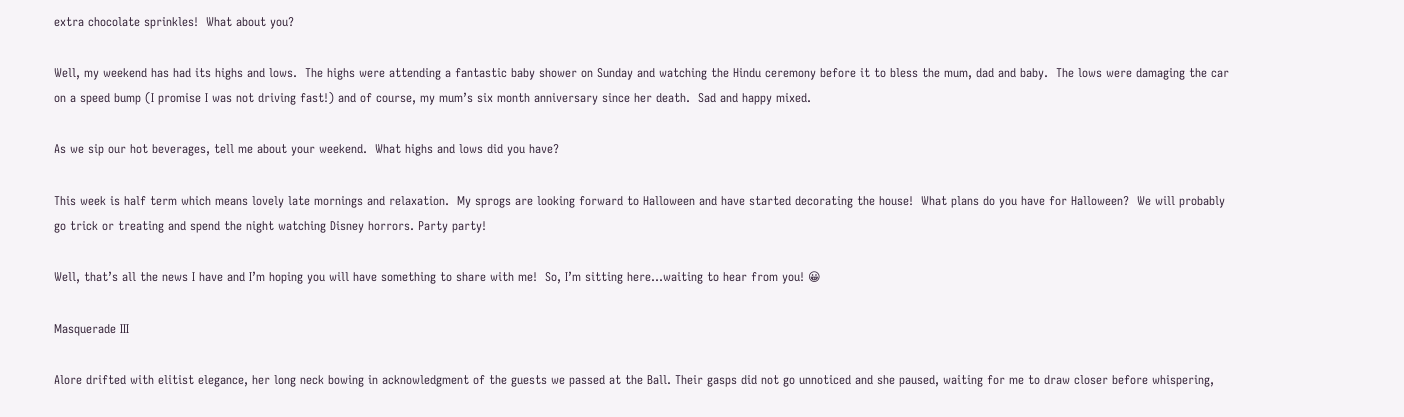extra chocolate sprinkles!  What about you?

Well, my weekend has had its highs and lows.  The highs were attending a fantastic baby shower on Sunday and watching the Hindu ceremony before it to bless the mum, dad and baby.  The lows were damaging the car on a speed bump (I promise I was not driving fast!) and of course, my mum’s six month anniversary since her death.  Sad and happy mixed.

As we sip our hot beverages, tell me about your weekend.  What highs and lows did you have?

This week is half term which means lovely late mornings and relaxation.  My sprogs are looking forward to Halloween and have started decorating the house!  What plans do you have for Halloween?  We will probably go trick or treating and spend the night watching Disney horrors. Party party!

Well, that’s all the news I have and I’m hoping you will have something to share with me!  So, I’m sitting here…waiting to hear from you! 😀

Masquerade III

Alore drifted with elitist elegance, her long neck bowing in acknowledgment of the guests we passed at the Ball. Their gasps did not go unnoticed and she paused, waiting for me to draw closer before whispering,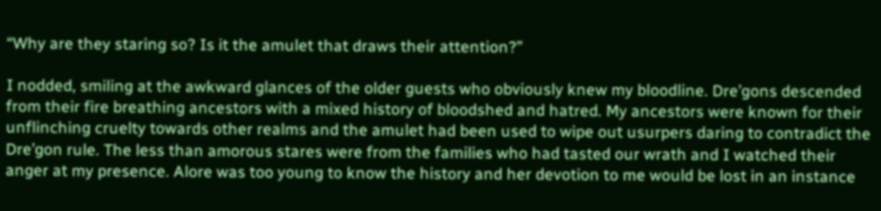“Why are they staring so? Is it the amulet that draws their attention?”

I nodded, smiling at the awkward glances of the older guests who obviously knew my bloodline. Dre’gons descended from their fire breathing ancestors with a mixed history of bloodshed and hatred. My ancestors were known for their unflinching cruelty towards other realms and the amulet had been used to wipe out usurpers daring to contradict the Dre’gon rule. The less than amorous stares were from the families who had tasted our wrath and I watched their anger at my presence. Alore was too young to know the history and her devotion to me would be lost in an instance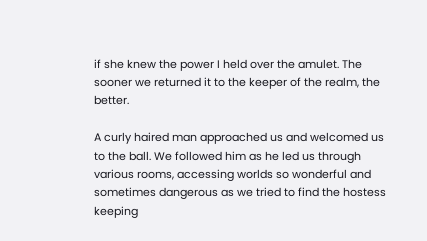if she knew the power I held over the amulet. The sooner we returned it to the keeper of the realm, the better.

A curly haired man approached us and welcomed us to the ball. We followed him as he led us through various rooms, accessing worlds so wonderful and sometimes dangerous as we tried to find the hostess keeping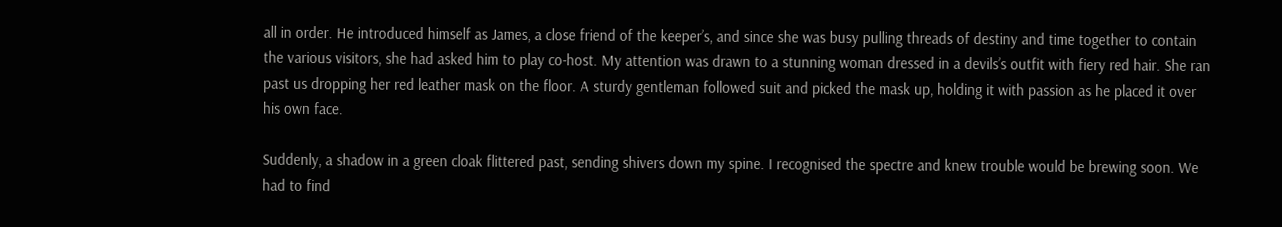all in order. He introduced himself as James, a close friend of the keeper’s, and since she was busy pulling threads of destiny and time together to contain the various visitors, she had asked him to play co-host. My attention was drawn to a stunning woman dressed in a devils’s outfit with fiery red hair. She ran past us dropping her red leather mask on the floor. A sturdy gentleman followed suit and picked the mask up, holding it with passion as he placed it over his own face.

Suddenly, a shadow in a green cloak flittered past, sending shivers down my spine. I recognised the spectre and knew trouble would be brewing soon. We had to find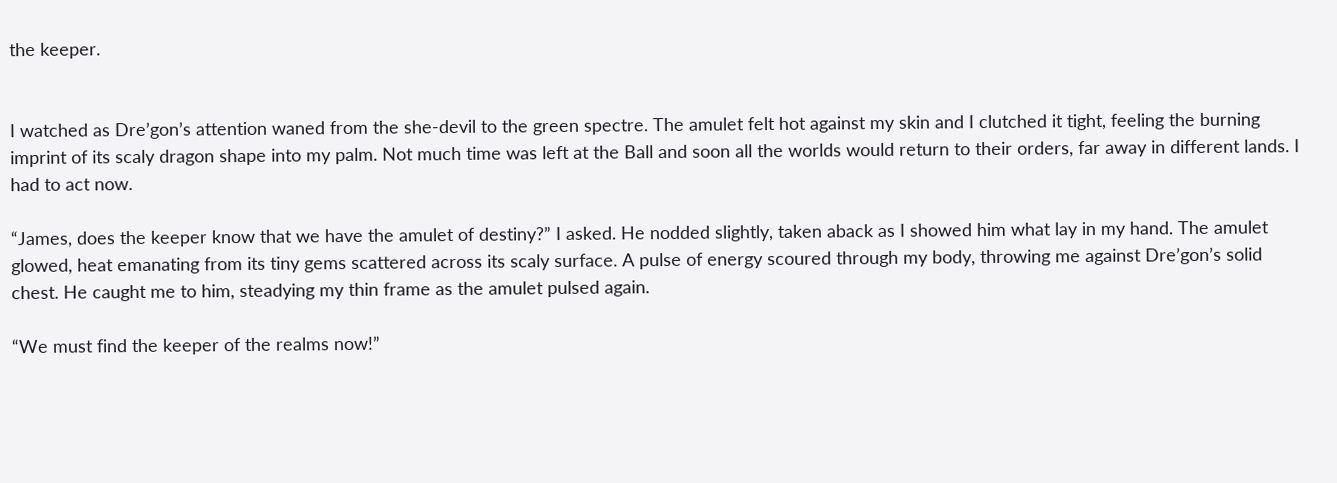the keeper.


I watched as Dre’gon’s attention waned from the she-devil to the green spectre. The amulet felt hot against my skin and I clutched it tight, feeling the burning imprint of its scaly dragon shape into my palm. Not much time was left at the Ball and soon all the worlds would return to their orders, far away in different lands. I had to act now.

“James, does the keeper know that we have the amulet of destiny?” I asked. He nodded slightly, taken aback as I showed him what lay in my hand. The amulet glowed, heat emanating from its tiny gems scattered across its scaly surface. A pulse of energy scoured through my body, throwing me against Dre’gon’s solid chest. He caught me to him, steadying my thin frame as the amulet pulsed again.

“We must find the keeper of the realms now!”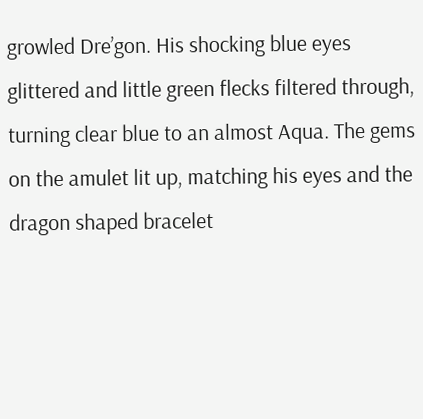growled Dre’gon. His shocking blue eyes glittered and little green flecks filtered through, turning clear blue to an almost Aqua. The gems on the amulet lit up, matching his eyes and the dragon shaped bracelet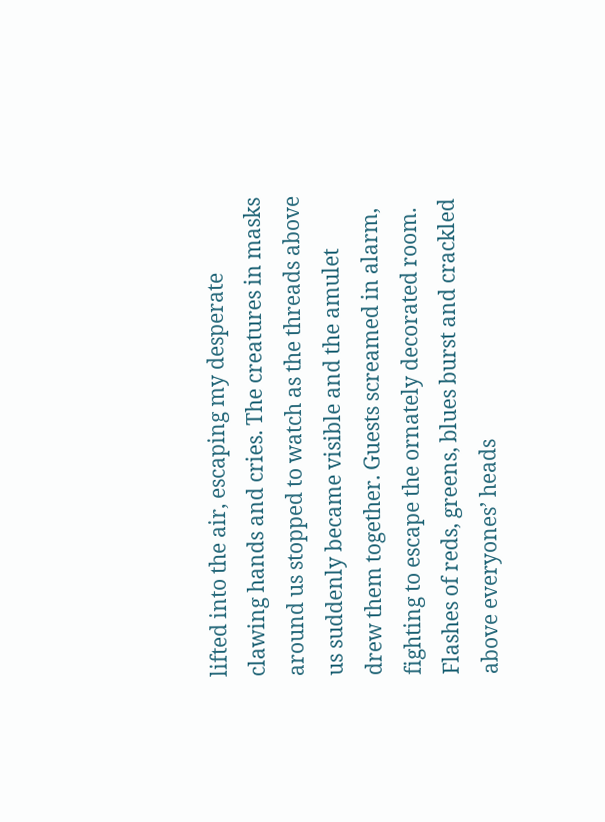lifted into the air, escaping my desperate clawing hands and cries. The creatures in masks around us stopped to watch as the threads above us suddenly became visible and the amulet drew them together. Guests screamed in alarm, fighting to escape the ornately decorated room. Flashes of reds, greens, blues burst and crackled above everyones’ heads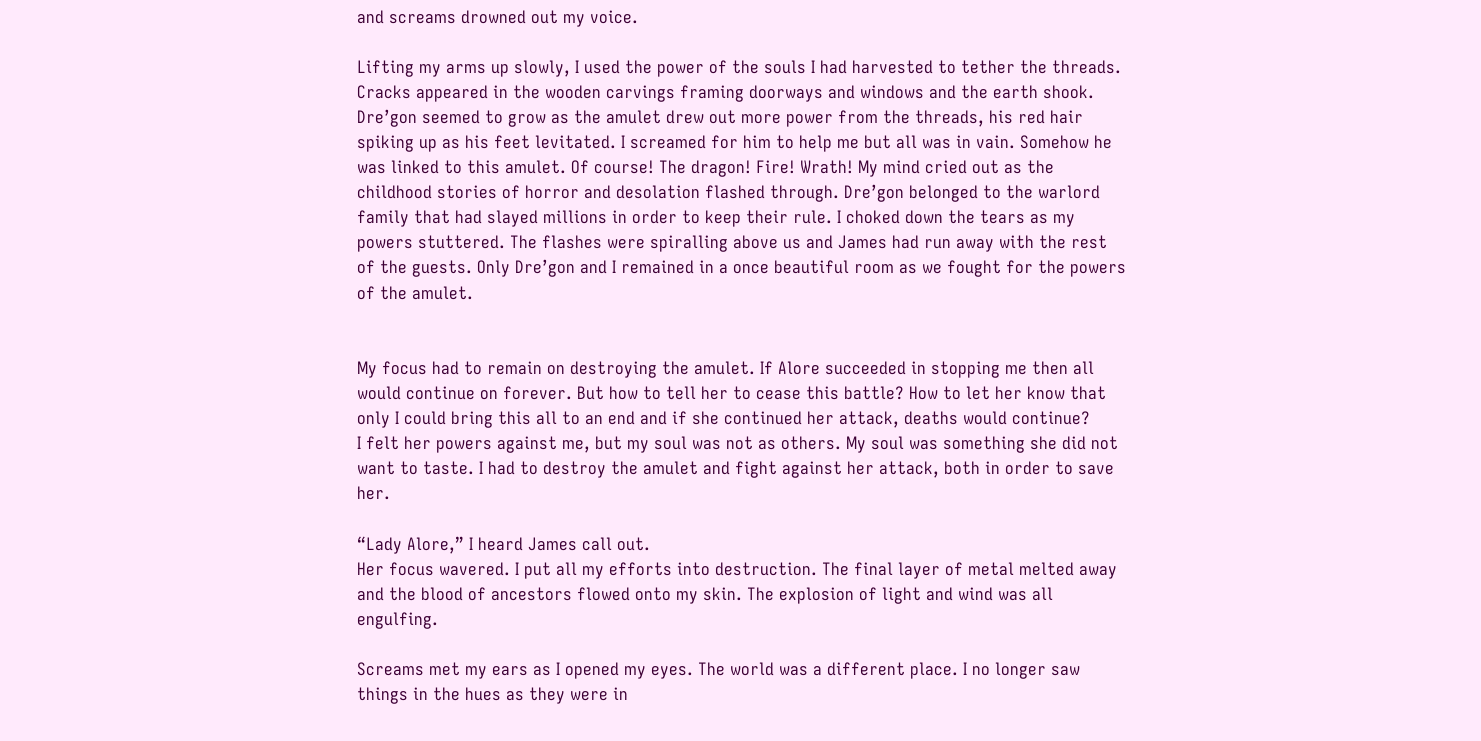and screams drowned out my voice.

Lifting my arms up slowly, I used the power of the souls I had harvested to tether the threads. Cracks appeared in the wooden carvings framing doorways and windows and the earth shook. Dre’gon seemed to grow as the amulet drew out more power from the threads, his red hair spiking up as his feet levitated. I screamed for him to help me but all was in vain. Somehow he was linked to this amulet. Of course! The dragon! Fire! Wrath! My mind cried out as the childhood stories of horror and desolation flashed through. Dre’gon belonged to the warlord family that had slayed millions in order to keep their rule. I choked down the tears as my powers stuttered. The flashes were spiralling above us and James had run away with the rest of the guests. Only Dre’gon and I remained in a once beautiful room as we fought for the powers of the amulet.


My focus had to remain on destroying the amulet. If Alore succeeded in stopping me then all would continue on forever. But how to tell her to cease this battle? How to let her know that only I could bring this all to an end and if she continued her attack, deaths would continue?
I felt her powers against me, but my soul was not as others. My soul was something she did not want to taste. I had to destroy the amulet and fight against her attack, both in order to save her.

“Lady Alore,” I heard James call out.
Her focus wavered. I put all my efforts into destruction. The final layer of metal melted away and the blood of ancestors flowed onto my skin. The explosion of light and wind was all engulfing.

Screams met my ears as I opened my eyes. The world was a different place. I no longer saw things in the hues as they were in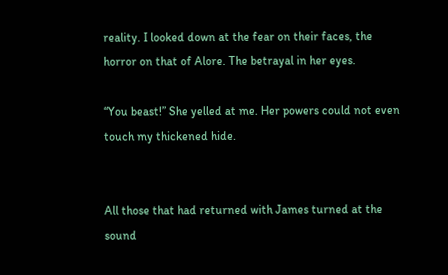reality. I looked down at the fear on their faces, the horror on that of Alore. The betrayal in her eyes.

“You beast!” She yelled at me. Her powers could not even touch my thickened hide.


All those that had returned with James turned at the sound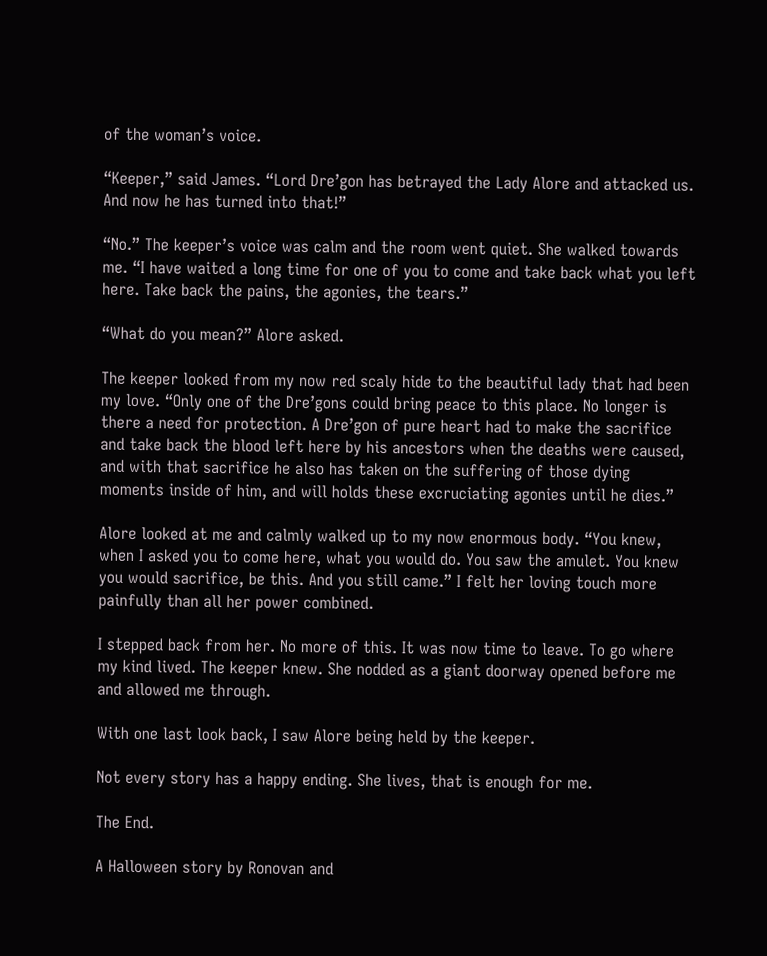of the woman’s voice.

“Keeper,” said James. “Lord Dre’gon has betrayed the Lady Alore and attacked us. And now he has turned into that!”

“No.” The keeper’s voice was calm and the room went quiet. She walked towards me. “I have waited a long time for one of you to come and take back what you left here. Take back the pains, the agonies, the tears.”

“What do you mean?” Alore asked.

The keeper looked from my now red scaly hide to the beautiful lady that had been my love. “Only one of the Dre’gons could bring peace to this place. No longer is there a need for protection. A Dre’gon of pure heart had to make the sacrifice and take back the blood left here by his ancestors when the deaths were caused, and with that sacrifice he also has taken on the suffering of those dying moments inside of him, and will holds these excruciating agonies until he dies.”

Alore looked at me and calmly walked up to my now enormous body. “You knew, when I asked you to come here, what you would do. You saw the amulet. You knew you would sacrifice, be this. And you still came.” I felt her loving touch more painfully than all her power combined.

I stepped back from her. No more of this. It was now time to leave. To go where my kind lived. The keeper knew. She nodded as a giant doorway opened before me and allowed me through.

With one last look back, I saw Alore being held by the keeper.

Not every story has a happy ending. She lives, that is enough for me.

The End.

A Halloween story by Ronovan and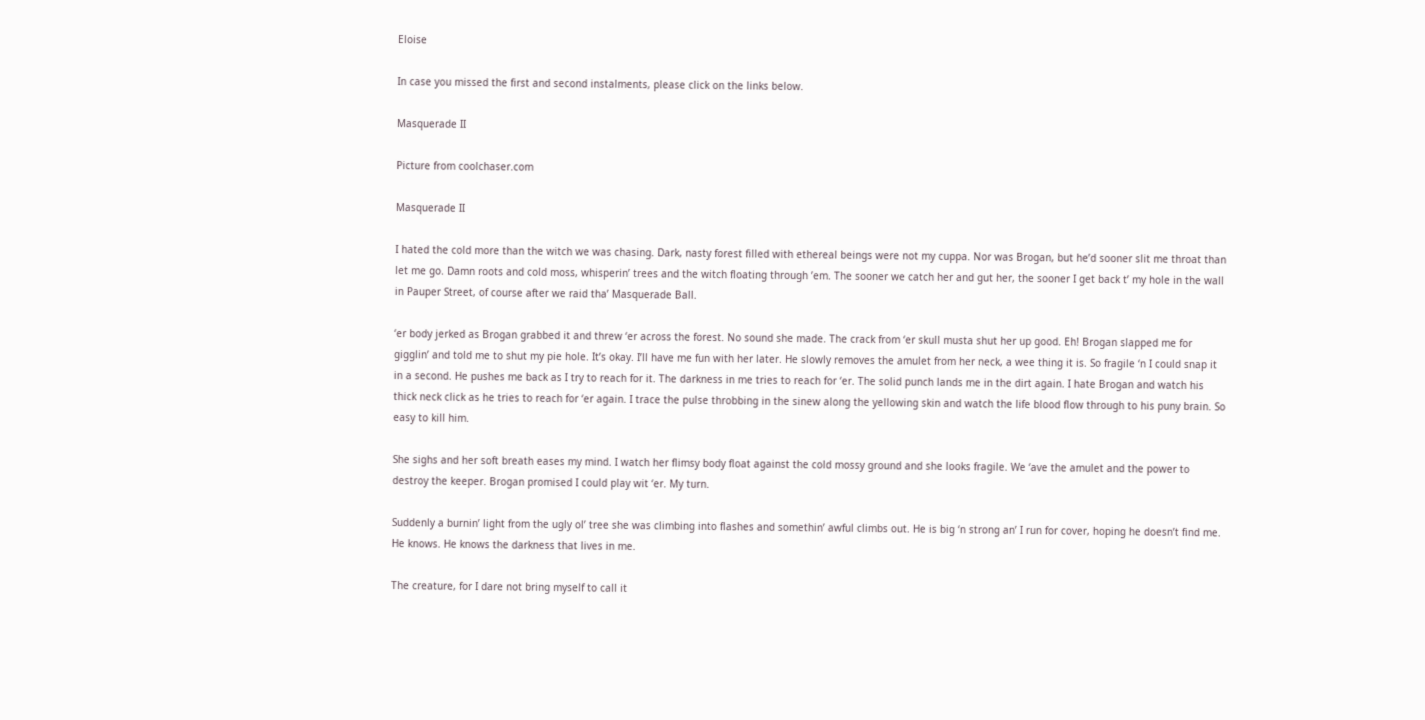Eloise

In case you missed the first and second instalments, please click on the links below.

Masquerade II

Picture from coolchaser.com

Masquerade II

I hated the cold more than the witch we was chasing. Dark, nasty forest filled with ethereal beings were not my cuppa. Nor was Brogan, but he’d sooner slit me throat than let me go. Damn roots and cold moss, whisperin’ trees and the witch floating through ’em. The sooner we catch her and gut her, the sooner I get back t’ my hole in the wall in Pauper Street, of course after we raid tha’ Masquerade Ball.

‘er body jerked as Brogan grabbed it and threw ‘er across the forest. No sound she made. The crack from ‘er skull musta shut her up good. Eh! Brogan slapped me for gigglin’ and told me to shut my pie hole. It’s okay. I’ll have me fun with her later. He slowly removes the amulet from her neck, a wee thing it is. So fragile ‘n I could snap it in a second. He pushes me back as I try to reach for it. The darkness in me tries to reach for ‘er. The solid punch lands me in the dirt again. I hate Brogan and watch his thick neck click as he tries to reach for ‘er again. I trace the pulse throbbing in the sinew along the yellowing skin and watch the life blood flow through to his puny brain. So easy to kill him.

She sighs and her soft breath eases my mind. I watch her flimsy body float against the cold mossy ground and she looks fragile. We ‘ave the amulet and the power to destroy the keeper. Brogan promised I could play wit ‘er. My turn.

Suddenly a burnin’ light from the ugly ol’ tree she was climbing into flashes and somethin’ awful climbs out. He is big ‘n strong an’ I run for cover, hoping he doesn’t find me. He knows. He knows the darkness that lives in me.

The creature, for I dare not bring myself to call it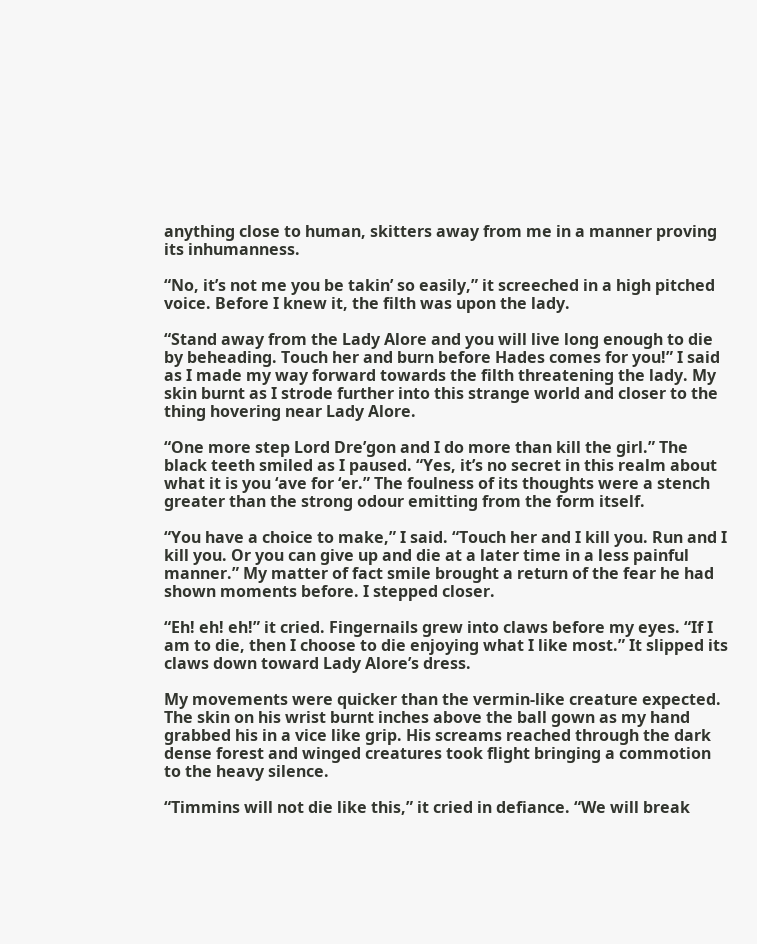anything close to human, skitters away from me in a manner proving its inhumanness.

“No, it’s not me you be takin’ so easily,” it screeched in a high pitched voice. Before I knew it, the filth was upon the lady.

“Stand away from the Lady Alore and you will live long enough to die by beheading. Touch her and burn before Hades comes for you!” I said as I made my way forward towards the filth threatening the lady. My skin burnt as I strode further into this strange world and closer to the thing hovering near Lady Alore.

“One more step Lord Dre’gon and I do more than kill the girl.” The black teeth smiled as I paused. “Yes, it’s no secret in this realm about what it is you ‘ave for ‘er.” The foulness of its thoughts were a stench greater than the strong odour emitting from the form itself.

“You have a choice to make,” I said. “Touch her and I kill you. Run and I kill you. Or you can give up and die at a later time in a less painful manner.” My matter of fact smile brought a return of the fear he had shown moments before. I stepped closer.

“Eh! eh! eh!” it cried. Fingernails grew into claws before my eyes. “If I am to die, then I choose to die enjoying what I like most.” It slipped its claws down toward Lady Alore’s dress.

My movements were quicker than the vermin-like creature expected. The skin on his wrist burnt inches above the ball gown as my hand grabbed his in a vice like grip. His screams reached through the dark dense forest and winged creatures took flight bringing a commotion to the heavy silence.

“Timmins will not die like this,” it cried in defiance. “We will break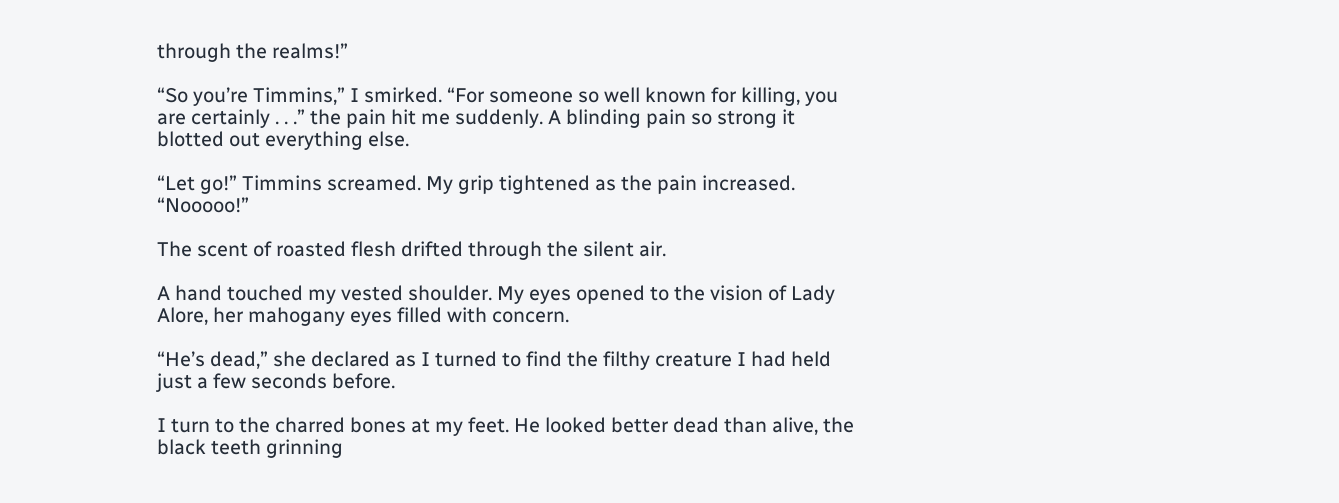through the realms!”

“So you’re Timmins,” I smirked. “For someone so well known for killing, you are certainly . . .” the pain hit me suddenly. A blinding pain so strong it blotted out everything else.

“Let go!” Timmins screamed. My grip tightened as the pain increased. “Nooooo!”

The scent of roasted flesh drifted through the silent air.

A hand touched my vested shoulder. My eyes opened to the vision of Lady Alore, her mahogany eyes filled with concern.

“He’s dead,” she declared as I turned to find the filthy creature I had held just a few seconds before.

I turn to the charred bones at my feet. He looked better dead than alive, the black teeth grinning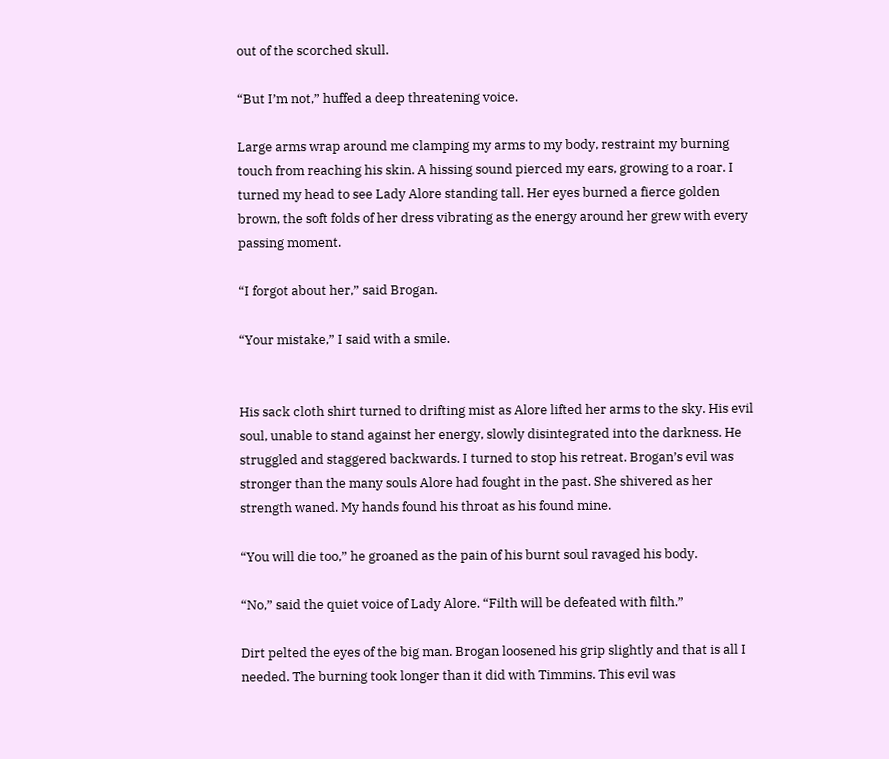out of the scorched skull.

“But I’m not,” huffed a deep threatening voice.

Large arms wrap around me clamping my arms to my body, restraint my burning touch from reaching his skin. A hissing sound pierced my ears, growing to a roar. I turned my head to see Lady Alore standing tall. Her eyes burned a fierce golden brown, the soft folds of her dress vibrating as the energy around her grew with every passing moment.

“I forgot about her,” said Brogan.

“Your mistake,” I said with a smile.


His sack cloth shirt turned to drifting mist as Alore lifted her arms to the sky. His evil soul, unable to stand against her energy, slowly disintegrated into the darkness. He struggled and staggered backwards. I turned to stop his retreat. Brogan’s evil was stronger than the many souls Alore had fought in the past. She shivered as her strength waned. My hands found his throat as his found mine.

“You will die too,” he groaned as the pain of his burnt soul ravaged his body.

“No,” said the quiet voice of Lady Alore. “Filth will be defeated with filth.”

Dirt pelted the eyes of the big man. Brogan loosened his grip slightly and that is all I needed. The burning took longer than it did with Timmins. This evil was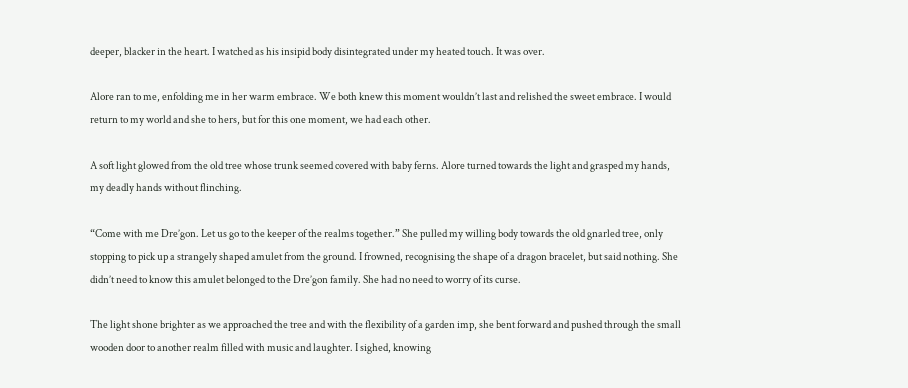deeper, blacker in the heart. I watched as his insipid body disintegrated under my heated touch. It was over.

Alore ran to me, enfolding me in her warm embrace. We both knew this moment wouldn’t last and relished the sweet embrace. I would return to my world and she to hers, but for this one moment, we had each other.

A soft light glowed from the old tree whose trunk seemed covered with baby ferns. Alore turned towards the light and grasped my hands, my deadly hands without flinching.

“Come with me Dre’gon. Let us go to the keeper of the realms together.” She pulled my willing body towards the old gnarled tree, only stopping to pick up a strangely shaped amulet from the ground. I frowned, recognising the shape of a dragon bracelet, but said nothing. She didn’t need to know this amulet belonged to the Dre’gon family. She had no need to worry of its curse.

The light shone brighter as we approached the tree and with the flexibility of a garden imp, she bent forward and pushed through the small wooden door to another realm filled with music and laughter. I sighed, knowing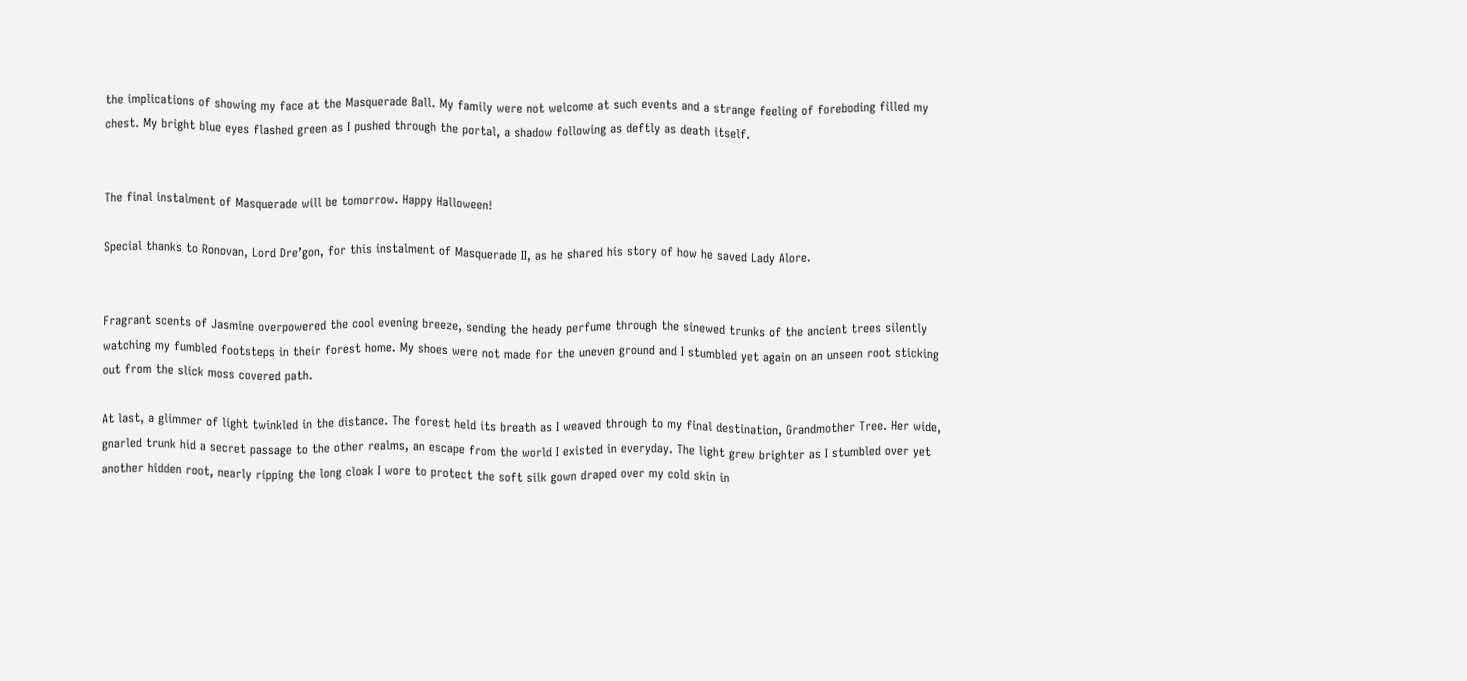the implications of showing my face at the Masquerade Ball. My family were not welcome at such events and a strange feeling of foreboding filled my chest. My bright blue eyes flashed green as I pushed through the portal, a shadow following as deftly as death itself.


The final instalment of Masquerade will be tomorrow. Happy Halloween!

Special thanks to Ronovan, Lord Dre’gon, for this instalment of Masquerade II, as he shared his story of how he saved Lady Alore.


Fragrant scents of Jasmine overpowered the cool evening breeze, sending the heady perfume through the sinewed trunks of the ancient trees silently watching my fumbled footsteps in their forest home. My shoes were not made for the uneven ground and I stumbled yet again on an unseen root sticking out from the slick moss covered path.

At last, a glimmer of light twinkled in the distance. The forest held its breath as I weaved through to my final destination, Grandmother Tree. Her wide, gnarled trunk hid a secret passage to the other realms, an escape from the world I existed in everyday. The light grew brighter as I stumbled over yet another hidden root, nearly ripping the long cloak I wore to protect the soft silk gown draped over my cold skin in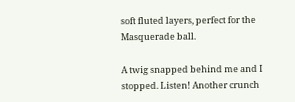soft fluted layers, perfect for the Masquerade ball.

A twig snapped behind me and I stopped. Listen! Another crunch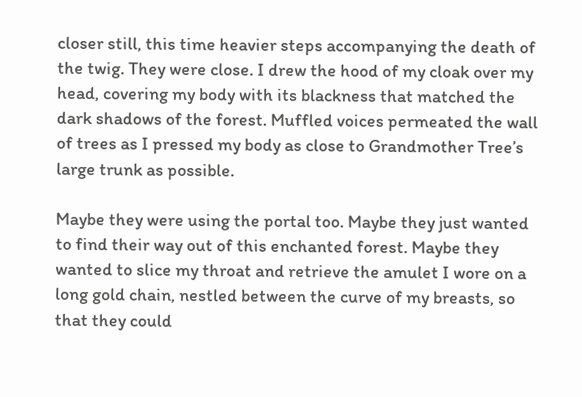closer still, this time heavier steps accompanying the death of the twig. They were close. I drew the hood of my cloak over my head, covering my body with its blackness that matched the dark shadows of the forest. Muffled voices permeated the wall of trees as I pressed my body as close to Grandmother Tree’s large trunk as possible.

Maybe they were using the portal too. Maybe they just wanted to find their way out of this enchanted forest. Maybe they wanted to slice my throat and retrieve the amulet I wore on a long gold chain, nestled between the curve of my breasts, so that they could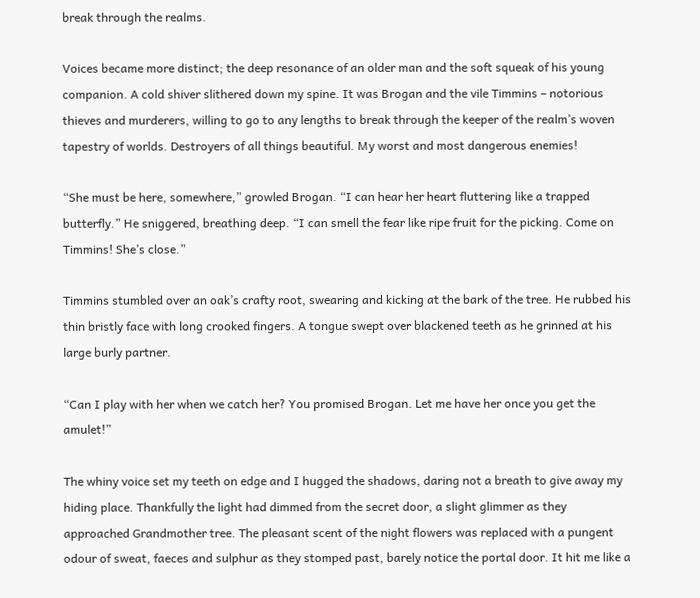break through the realms.

Voices became more distinct; the deep resonance of an older man and the soft squeak of his young companion. A cold shiver slithered down my spine. It was Brogan and the vile Timmins – notorious thieves and murderers, willing to go to any lengths to break through the keeper of the realm’s woven tapestry of worlds. Destroyers of all things beautiful. My worst and most dangerous enemies!

“She must be here, somewhere,” growled Brogan. “I can hear her heart fluttering like a trapped butterfly.” He sniggered, breathing deep. “I can smell the fear like ripe fruit for the picking. Come on Timmins! She’s close.”

Timmins stumbled over an oak’s crafty root, swearing and kicking at the bark of the tree. He rubbed his thin bristly face with long crooked fingers. A tongue swept over blackened teeth as he grinned at his large burly partner.

“Can I play with her when we catch her? You promised Brogan. Let me have her once you get the amulet!”

The whiny voice set my teeth on edge and I hugged the shadows, daring not a breath to give away my hiding place. Thankfully the light had dimmed from the secret door, a slight glimmer as they approached Grandmother tree. The pleasant scent of the night flowers was replaced with a pungent odour of sweat, faeces and sulphur as they stomped past, barely notice the portal door. It hit me like a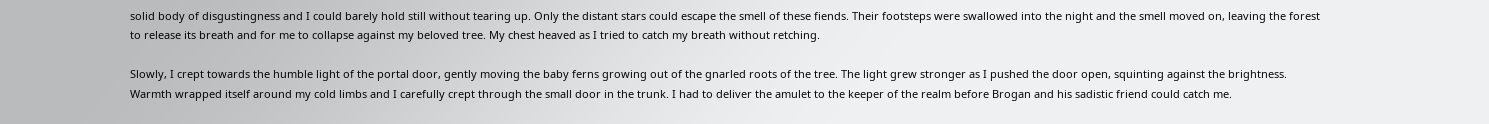solid body of disgustingness and I could barely hold still without tearing up. Only the distant stars could escape the smell of these fiends. Their footsteps were swallowed into the night and the smell moved on, leaving the forest to release its breath and for me to collapse against my beloved tree. My chest heaved as I tried to catch my breath without retching.

Slowly, I crept towards the humble light of the portal door, gently moving the baby ferns growing out of the gnarled roots of the tree. The light grew stronger as I pushed the door open, squinting against the brightness. Warmth wrapped itself around my cold limbs and I carefully crept through the small door in the trunk. I had to deliver the amulet to the keeper of the realm before Brogan and his sadistic friend could catch me.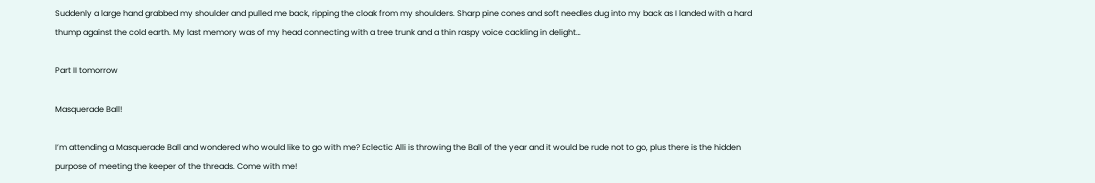Suddenly a large hand grabbed my shoulder and pulled me back, ripping the cloak from my shoulders. Sharp pine cones and soft needles dug into my back as I landed with a hard thump against the cold earth. My last memory was of my head connecting with a tree trunk and a thin raspy voice cackling in delight…

Part II tomorrow

Masquerade Ball!

I’m attending a Masquerade Ball and wondered who would like to go with me? Eclectic Alli is throwing the Ball of the year and it would be rude not to go, plus there is the hidden purpose of meeting the keeper of the threads. Come with me!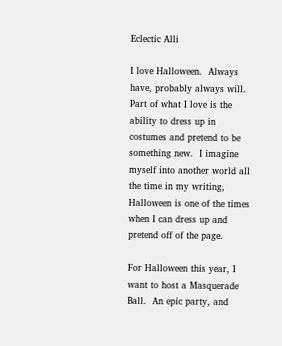Eclectic Alli

I love Halloween.  Always have, probably always will.
Part of what I love is the ability to dress up in costumes and pretend to be something new.  I imagine myself into another world all the time in my writing, Halloween is one of the times when I can dress up and pretend off of the page.

For Halloween this year, I want to host a Masquerade Ball.  An epic party, and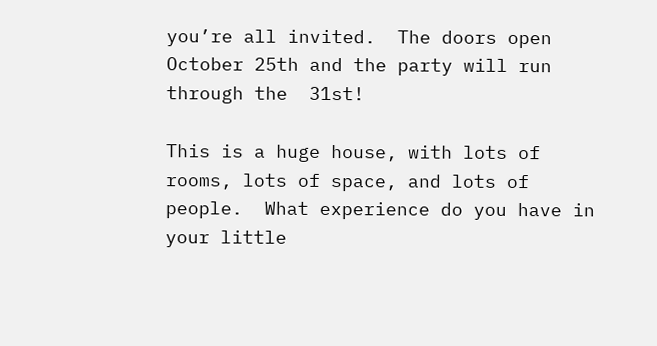you’re all invited.  The doors open October 25th and the party will run through the  31st!

This is a huge house, with lots of rooms, lots of space, and lots of people.  What experience do you have in your little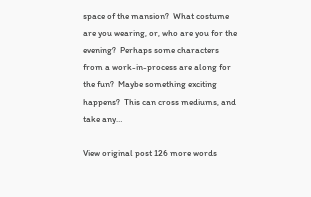space of the mansion?  What costume are you wearing, or, who are you for the evening?  Perhaps some characters from a work-in-process are along for the fun?  Maybe something exciting happens?  This can cross mediums, and take any…

View original post 126 more words